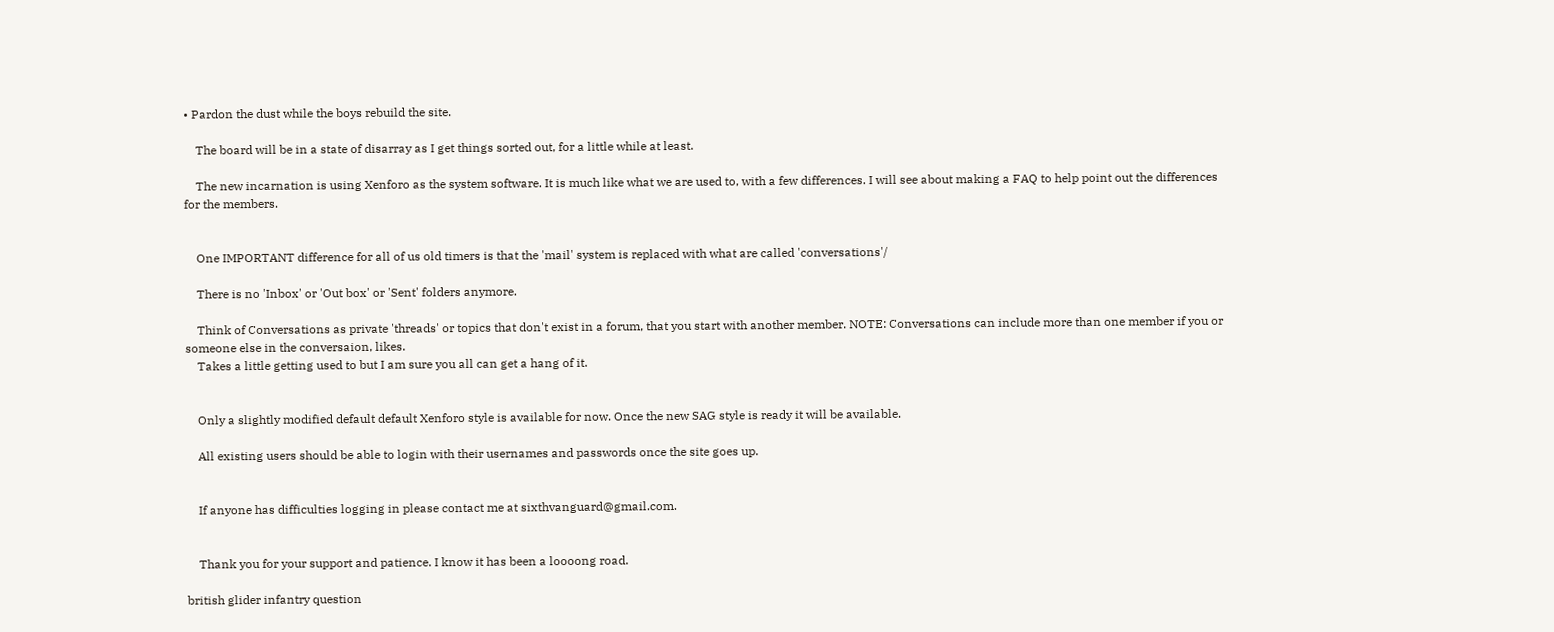• Pardon the dust while the boys rebuild the site.

    The board will be in a state of disarray as I get things sorted out, for a little while at least.

    The new incarnation is using Xenforo as the system software. It is much like what we are used to, with a few differences. I will see about making a FAQ to help point out the differences for the members.


    One IMPORTANT difference for all of us old timers is that the 'mail' system is replaced with what are called 'conversations'/

    There is no 'Inbox' or 'Out box' or 'Sent' folders anymore.

    Think of Conversations as private 'threads' or topics that don't exist in a forum, that you start with another member. NOTE: Conversations can include more than one member if you or someone else in the conversaion, likes.
    Takes a little getting used to but I am sure you all can get a hang of it.


    Only a slightly modified default default Xenforo style is available for now. Once the new SAG style is ready it will be available.

    All existing users should be able to login with their usernames and passwords once the site goes up.


    If anyone has difficulties logging in please contact me at sixthvanguard@gmail.com.


    Thank you for your support and patience. I know it has been a loooong road.

british glider infantry question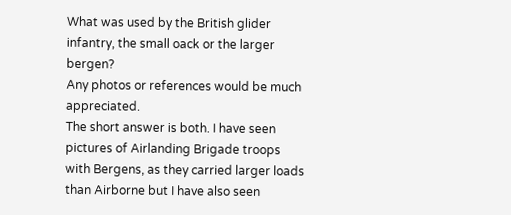What was used by the British glider infantry, the small oack or the larger bergen?
Any photos or references would be much appreciated.
The short answer is both. I have seen pictures of Airlanding Brigade troops with Bergens, as they carried larger loads than Airborne but I have also seen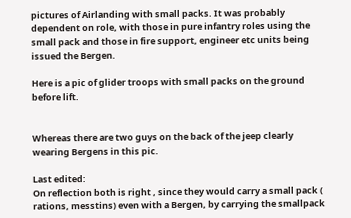pictures of Airlanding with small packs. It was probably dependent on role, with those in pure infantry roles using the small pack and those in fire support, engineer etc units being issued the Bergen.

Here is a pic of glider troops with small packs on the ground before lift.


Whereas there are two guys on the back of the jeep clearly wearing Bergens in this pic.

Last edited:
On reflection both is right , since they would carry a small pack ( rations, messtins) even with a Bergen, by carrying the smallpack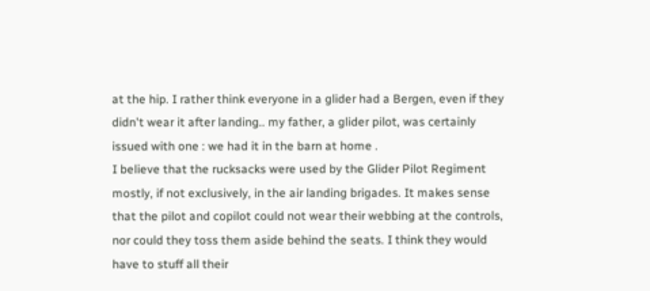at the hip. I rather think everyone in a glider had a Bergen, even if they didn't wear it after landing.. my father, a glider pilot, was certainly issued with one : we had it in the barn at home .
I believe that the rucksacks were used by the Glider Pilot Regiment mostly, if not exclusively, in the air landing brigades. It makes sense that the pilot and copilot could not wear their webbing at the controls, nor could they toss them aside behind the seats. I think they would have to stuff all their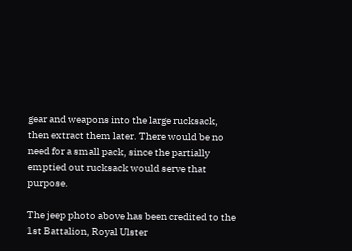gear and weapons into the large rucksack, then extract them later. There would be no need for a small pack, since the partially emptied out rucksack would serve that purpose.

The jeep photo above has been credited to the 1st Battalion, Royal Ulster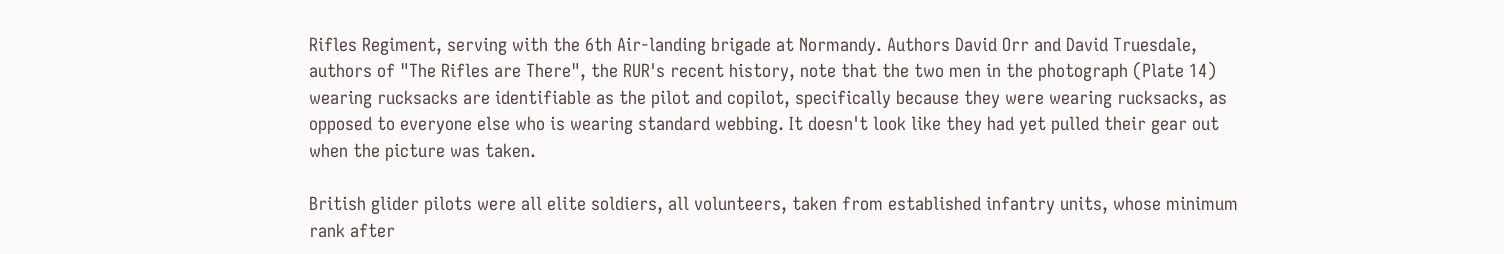Rifles Regiment, serving with the 6th Air-landing brigade at Normandy. Authors David Orr and David Truesdale, authors of "The Rifles are There", the RUR's recent history, note that the two men in the photograph (Plate 14) wearing rucksacks are identifiable as the pilot and copilot, specifically because they were wearing rucksacks, as opposed to everyone else who is wearing standard webbing. It doesn't look like they had yet pulled their gear out when the picture was taken.

British glider pilots were all elite soldiers, all volunteers, taken from established infantry units, whose minimum rank after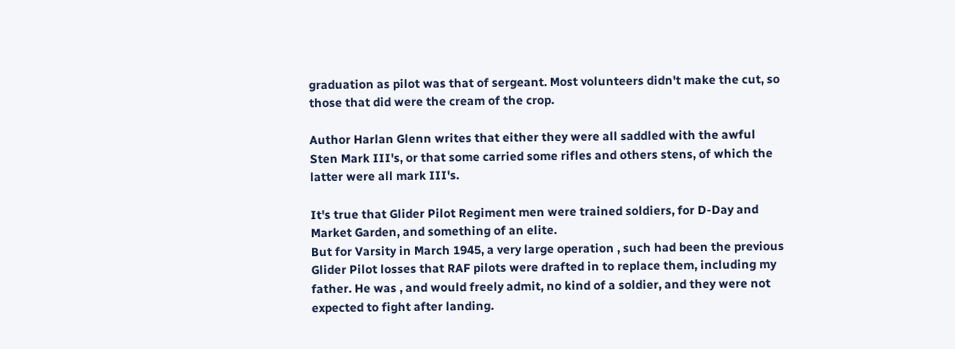graduation as pilot was that of sergeant. Most volunteers didn't make the cut, so those that did were the cream of the crop.

Author Harlan Glenn writes that either they were all saddled with the awful Sten Mark III's, or that some carried some rifles and others stens, of which the latter were all mark III's.

It's true that Glider Pilot Regiment men were trained soldiers, for D-Day and Market Garden, and something of an elite.
But for Varsity in March 1945, a very large operation , such had been the previous Glider Pilot losses that RAF pilots were drafted in to replace them, including my father. He was , and would freely admit, no kind of a soldier, and they were not expected to fight after landing.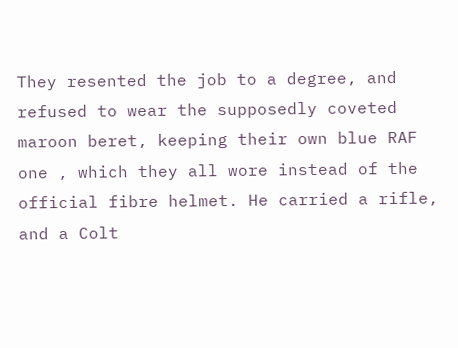They resented the job to a degree, and refused to wear the supposedly coveted maroon beret, keeping their own blue RAF one , which they all wore instead of the official fibre helmet. He carried a rifle, and a Colt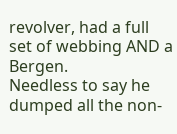revolver, had a full set of webbing AND a Bergen.
Needless to say he dumped all the non-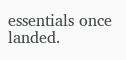essentials once landed.